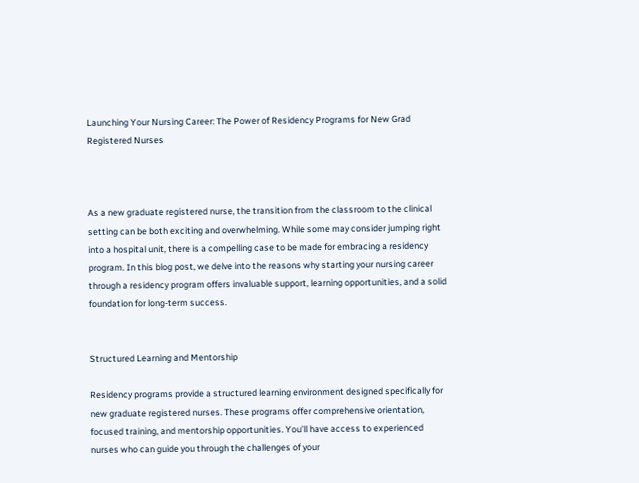Launching Your Nursing Career: The Power of Residency Programs for New Grad Registered Nurses



As a new graduate registered nurse, the transition from the classroom to the clinical setting can be both exciting and overwhelming. While some may consider jumping right into a hospital unit, there is a compelling case to be made for embracing a residency program. In this blog post, we delve into the reasons why starting your nursing career through a residency program offers invaluable support, learning opportunities, and a solid foundation for long-term success.


Structured Learning and Mentorship

Residency programs provide a structured learning environment designed specifically for new graduate registered nurses. These programs offer comprehensive orientation, focused training, and mentorship opportunities. You’ll have access to experienced nurses who can guide you through the challenges of your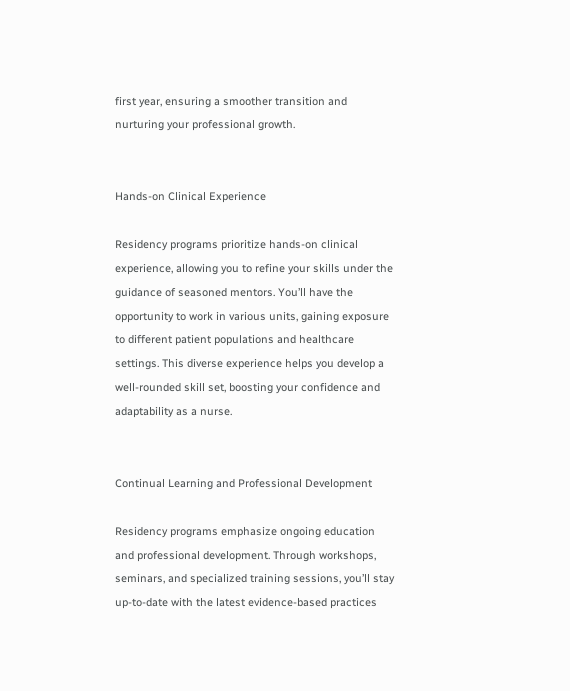first year, ensuring a smoother transition and nurturing your professional growth.


Hands-on Clinical Experience

Residency programs prioritize hands-on clinical experience, allowing you to refine your skills under the guidance of seasoned mentors. You’ll have the opportunity to work in various units, gaining exposure to different patient populations and healthcare settings. This diverse experience helps you develop a well-rounded skill set, boosting your confidence and adaptability as a nurse.


Continual Learning and Professional Development

Residency programs emphasize ongoing education and professional development. Through workshops, seminars, and specialized training sessions, you’ll stay up-to-date with the latest evidence-based practices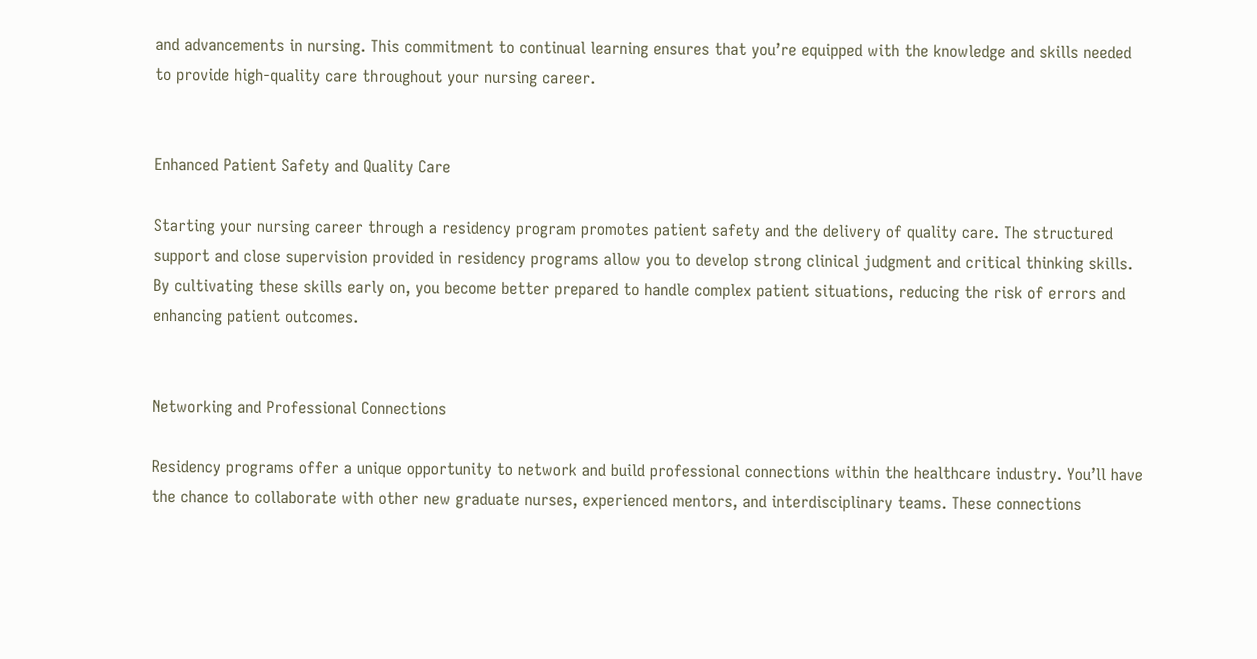and advancements in nursing. This commitment to continual learning ensures that you’re equipped with the knowledge and skills needed to provide high-quality care throughout your nursing career.


Enhanced Patient Safety and Quality Care

Starting your nursing career through a residency program promotes patient safety and the delivery of quality care. The structured support and close supervision provided in residency programs allow you to develop strong clinical judgment and critical thinking skills. By cultivating these skills early on, you become better prepared to handle complex patient situations, reducing the risk of errors and enhancing patient outcomes.


Networking and Professional Connections

Residency programs offer a unique opportunity to network and build professional connections within the healthcare industry. You’ll have the chance to collaborate with other new graduate nurses, experienced mentors, and interdisciplinary teams. These connections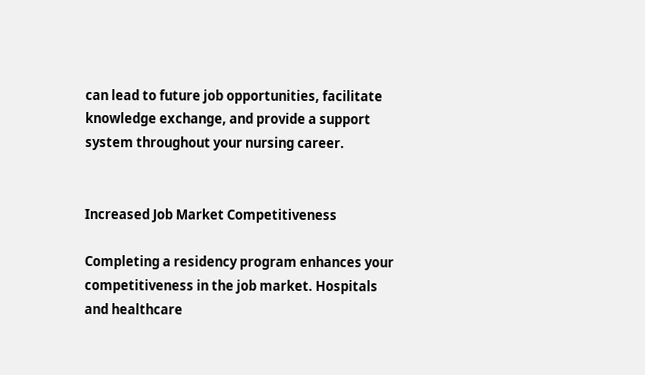can lead to future job opportunities, facilitate knowledge exchange, and provide a support system throughout your nursing career.


Increased Job Market Competitiveness

Completing a residency program enhances your competitiveness in the job market. Hospitals and healthcare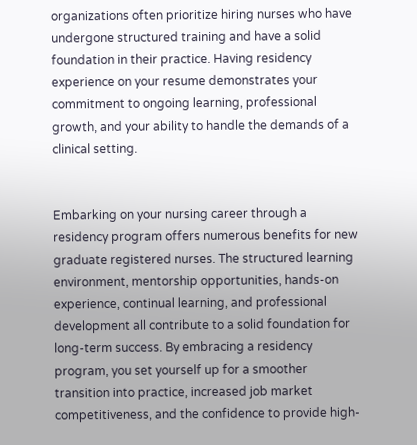organizations often prioritize hiring nurses who have undergone structured training and have a solid foundation in their practice. Having residency experience on your resume demonstrates your commitment to ongoing learning, professional growth, and your ability to handle the demands of a clinical setting.


Embarking on your nursing career through a residency program offers numerous benefits for new graduate registered nurses. The structured learning environment, mentorship opportunities, hands-on experience, continual learning, and professional development all contribute to a solid foundation for long-term success. By embracing a residency program, you set yourself up for a smoother transition into practice, increased job market competitiveness, and the confidence to provide high-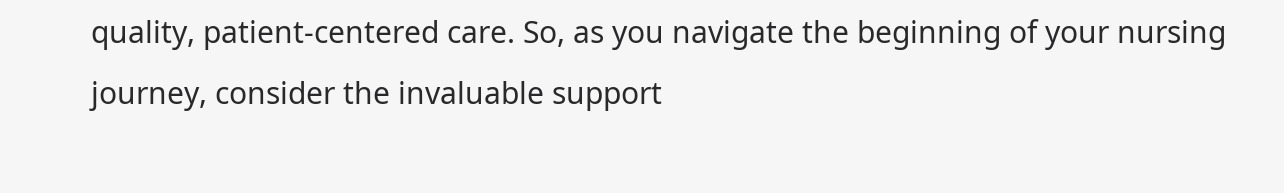quality, patient-centered care. So, as you navigate the beginning of your nursing journey, consider the invaluable support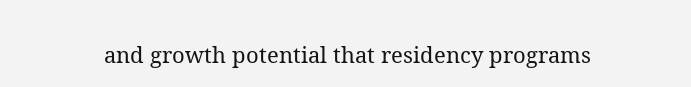and growth potential that residency programs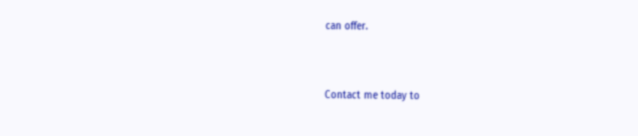can offer.


Contact me today to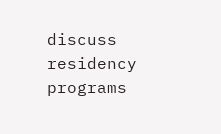discuss residency programs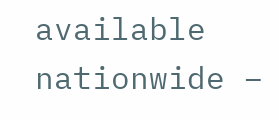available nationwide –